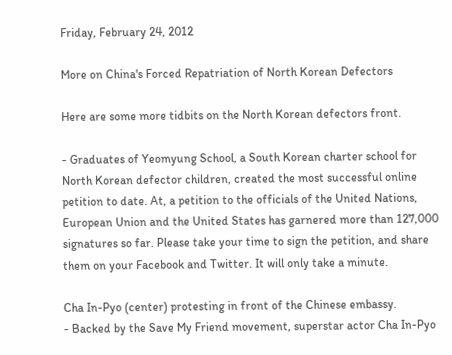Friday, February 24, 2012

More on China's Forced Repatriation of North Korean Defectors

Here are some more tidbits on the North Korean defectors front.

- Graduates of Yeomyung School, a South Korean charter school for North Korean defector children, created the most successful online petition to date. At, a petition to the officials of the United Nations, European Union and the United States has garnered more than 127,000 signatures so far. Please take your time to sign the petition, and share them on your Facebook and Twitter. It will only take a minute.

Cha In-Pyo (center) protesting in front of the Chinese embassy.
- Backed by the Save My Friend movement, superstar actor Cha In-Pyo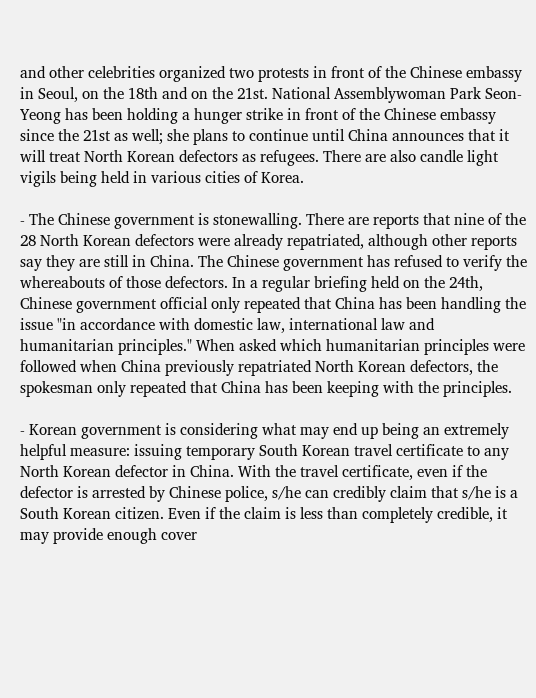and other celebrities organized two protests in front of the Chinese embassy in Seoul, on the 18th and on the 21st. National Assemblywoman Park Seon-Yeong has been holding a hunger strike in front of the Chinese embassy since the 21st as well; she plans to continue until China announces that it will treat North Korean defectors as refugees. There are also candle light vigils being held in various cities of Korea.

- The Chinese government is stonewalling. There are reports that nine of the 28 North Korean defectors were already repatriated, although other reports say they are still in China. The Chinese government has refused to verify the whereabouts of those defectors. In a regular briefing held on the 24th, Chinese government official only repeated that China has been handling the issue "in accordance with domestic law, international law and humanitarian principles." When asked which humanitarian principles were followed when China previously repatriated North Korean defectors, the spokesman only repeated that China has been keeping with the principles.

- Korean government is considering what may end up being an extremely helpful measure: issuing temporary South Korean travel certificate to any North Korean defector in China. With the travel certificate, even if the defector is arrested by Chinese police, s/he can credibly claim that s/he is a South Korean citizen. Even if the claim is less than completely credible, it may provide enough cover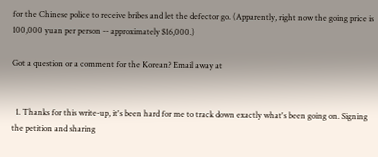for the Chinese police to receive bribes and let the defector go. (Apparently, right now the going price is 100,000 yuan per person -- approximately $16,000.)

Got a question or a comment for the Korean? Email away at


  1. Thanks for this write-up, it's been hard for me to track down exactly what's been going on. Signing the petition and sharing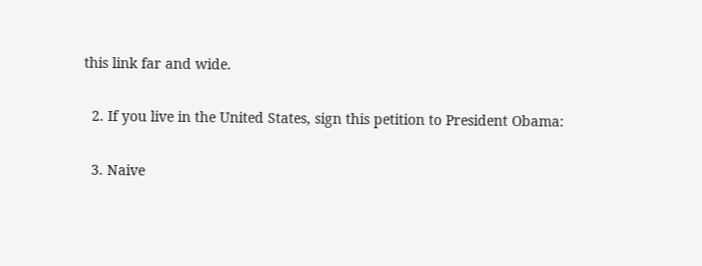this link far and wide.

  2. If you live in the United States, sign this petition to President Obama:

  3. Naive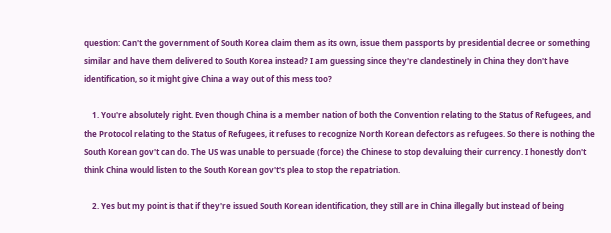question: Can't the government of South Korea claim them as its own, issue them passports by presidential decree or something similar and have them delivered to South Korea instead? I am guessing since they're clandestinely in China they don't have identification, so it might give China a way out of this mess too?

    1. You're absolutely right. Even though China is a member nation of both the Convention relating to the Status of Refugees, and the Protocol relating to the Status of Refugees, it refuses to recognize North Korean defectors as refugees. So there is nothing the South Korean gov't can do. The US was unable to persuade (force) the Chinese to stop devaluing their currency. I honestly don't think China would listen to the South Korean gov't's plea to stop the repatriation.

    2. Yes but my point is that if they're issued South Korean identification, they still are in China illegally but instead of being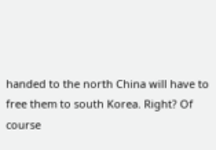handed to the north China will have to free them to south Korea. Right? Of course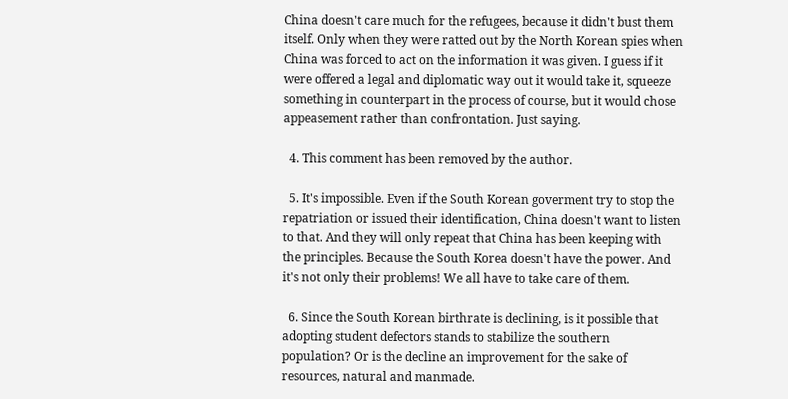China doesn't care much for the refugees, because it didn't bust them itself. Only when they were ratted out by the North Korean spies when China was forced to act on the information it was given. I guess if it were offered a legal and diplomatic way out it would take it, squeeze something in counterpart in the process of course, but it would chose appeasement rather than confrontation. Just saying.

  4. This comment has been removed by the author.

  5. It's impossible. Even if the South Korean goverment try to stop the repatriation or issued their identification, China doesn't want to listen to that. And they will only repeat that China has been keeping with the principles. Because the South Korea doesn't have the power. And it's not only their problems! We all have to take care of them.

  6. Since the South Korean birthrate is declining, is it possible that adopting student defectors stands to stabilize the southern population? Or is the decline an improvement for the sake of resources, natural and manmade.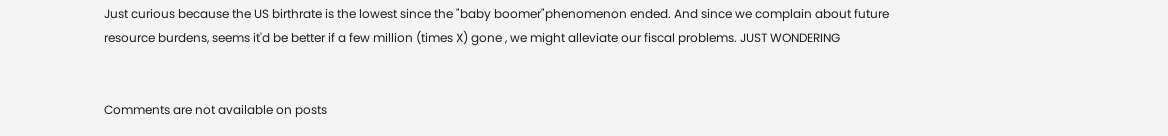Just curious because the US birthrate is the lowest since the "baby boomer"phenomenon ended. And since we complain about future resource burdens, seems it'd be better if a few million (times X) gone , we might alleviate our fiscal problems. JUST WONDERING


Comments are not available on posts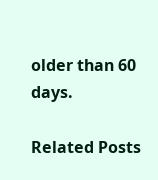older than 60 days.

Related Posts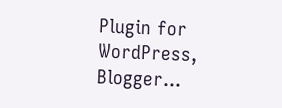Plugin for WordPress, Blogger...